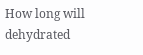How long will dehydrated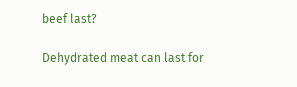beef last?

Dehydrated meat can last for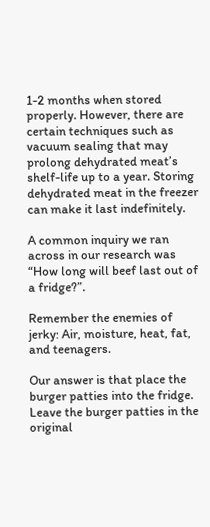1-2 months when stored properly. However, there are certain techniques such as vacuum sealing that may prolong dehydrated meat’s shelf-life up to a year. Storing dehydrated meat in the freezer can make it last indefinitely.

A common inquiry we ran across in our research was “How long will beef last out of a fridge?”.

Remember the enemies of jerky: Air, moisture, heat, fat, and teenagers.

Our answer is that place the burger patties into the fridge. Leave the burger patties in the original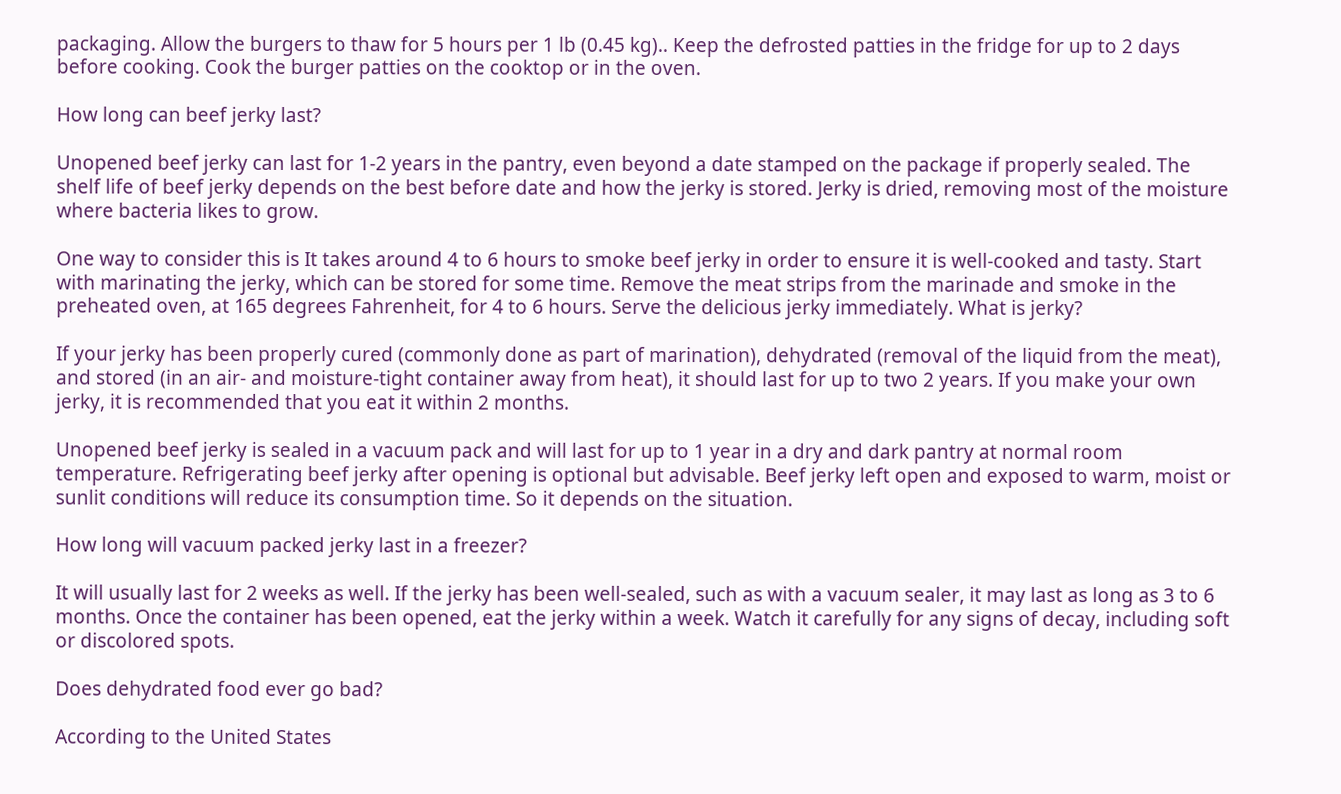packaging. Allow the burgers to thaw for 5 hours per 1 lb (0.45 kg).. Keep the defrosted patties in the fridge for up to 2 days before cooking. Cook the burger patties on the cooktop or in the oven.

How long can beef jerky last?

Unopened beef jerky can last for 1-2 years in the pantry, even beyond a date stamped on the package if properly sealed. The shelf life of beef jerky depends on the best before date and how the jerky is stored. Jerky is dried, removing most of the moisture where bacteria likes to grow.

One way to consider this is It takes around 4 to 6 hours to smoke beef jerky in order to ensure it is well-cooked and tasty. Start with marinating the jerky, which can be stored for some time. Remove the meat strips from the marinade and smoke in the preheated oven, at 165 degrees Fahrenheit, for 4 to 6 hours. Serve the delicious jerky immediately. What is jerky?

If your jerky has been properly cured (commonly done as part of marination), dehydrated (removal of the liquid from the meat), and stored (in an air- and moisture-tight container away from heat), it should last for up to two 2 years. If you make your own jerky, it is recommended that you eat it within 2 months.

Unopened beef jerky is sealed in a vacuum pack and will last for up to 1 year in a dry and dark pantry at normal room temperature. Refrigerating beef jerky after opening is optional but advisable. Beef jerky left open and exposed to warm, moist or sunlit conditions will reduce its consumption time. So it depends on the situation.

How long will vacuum packed jerky last in a freezer?

It will usually last for 2 weeks as well. If the jerky has been well-sealed, such as with a vacuum sealer, it may last as long as 3 to 6 months. Once the container has been opened, eat the jerky within a week. Watch it carefully for any signs of decay, including soft or discolored spots.

Does dehydrated food ever go bad?

According to the United States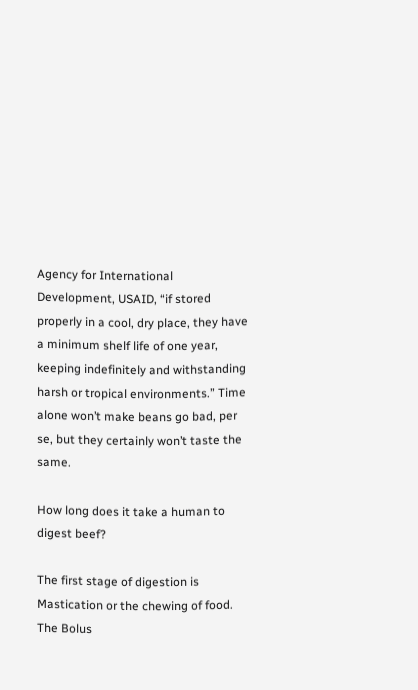Agency for International Development, USAID, “if stored properly in a cool, dry place, they have a minimum shelf life of one year, keeping indefinitely and withstanding harsh or tropical environments.” Time alone won’t make beans go bad, per se, but they certainly won’t taste the same.

How long does it take a human to digest beef?

The first stage of digestion is Mastication or the chewing of food. The Bolus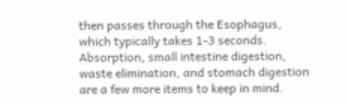then passes through the Esophagus, which typically takes 1-3 seconds. Absorption, small intestine digestion, waste elimination, and stomach digestion are a few more items to keep in mind.